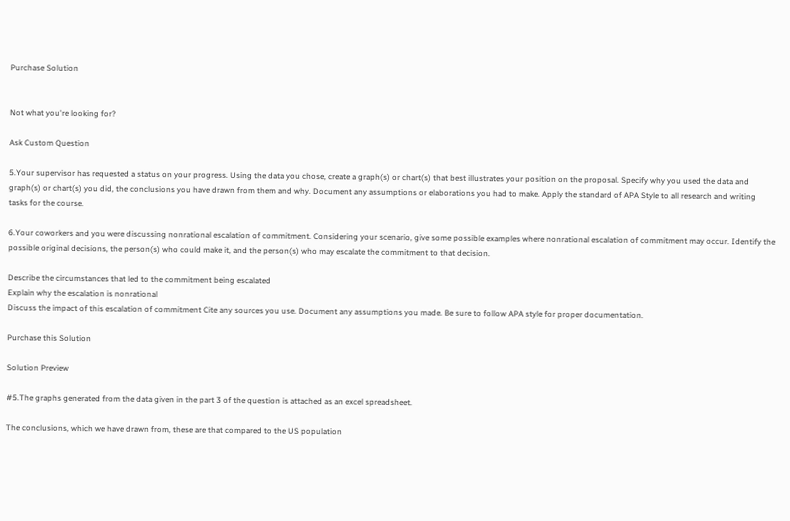Purchase Solution


Not what you're looking for?

Ask Custom Question

5.Your supervisor has requested a status on your progress. Using the data you chose, create a graph(s) or chart(s) that best illustrates your position on the proposal. Specify why you used the data and graph(s) or chart(s) you did, the conclusions you have drawn from them and why. Document any assumptions or elaborations you had to make. Apply the standard of APA Style to all research and writing tasks for the course.

6.Your coworkers and you were discussing nonrational escalation of commitment. Considering your scenario, give some possible examples where nonrational escalation of commitment may occur. Identify the possible original decisions, the person(s) who could make it, and the person(s) who may escalate the commitment to that decision.

Describe the circumstances that led to the commitment being escalated
Explain why the escalation is nonrational
Discuss the impact of this escalation of commitment Cite any sources you use. Document any assumptions you made. Be sure to follow APA style for proper documentation.

Purchase this Solution

Solution Preview

#5.The graphs generated from the data given in the part 3 of the question is attached as an excel spreadsheet.

The conclusions, which we have drawn from, these are that compared to the US population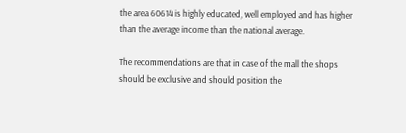the area 60614 is highly educated, well employed and has higher than the average income than the national average.

The recommendations are that in case of the mall the shops should be exclusive and should position the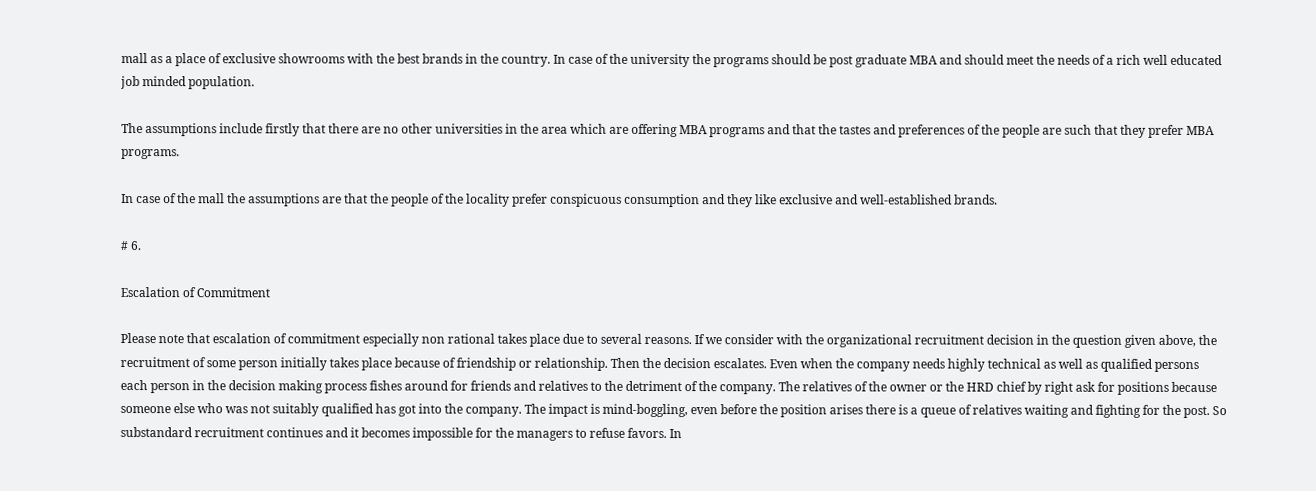mall as a place of exclusive showrooms with the best brands in the country. In case of the university the programs should be post graduate MBA and should meet the needs of a rich well educated job minded population.

The assumptions include firstly that there are no other universities in the area which are offering MBA programs and that the tastes and preferences of the people are such that they prefer MBA programs.

In case of the mall the assumptions are that the people of the locality prefer conspicuous consumption and they like exclusive and well-established brands.

# 6.

Escalation of Commitment

Please note that escalation of commitment especially non rational takes place due to several reasons. If we consider with the organizational recruitment decision in the question given above, the recruitment of some person initially takes place because of friendship or relationship. Then the decision escalates. Even when the company needs highly technical as well as qualified persons each person in the decision making process fishes around for friends and relatives to the detriment of the company. The relatives of the owner or the HRD chief by right ask for positions because someone else who was not suitably qualified has got into the company. The impact is mind-boggling, even before the position arises there is a queue of relatives waiting and fighting for the post. So substandard recruitment continues and it becomes impossible for the managers to refuse favors. In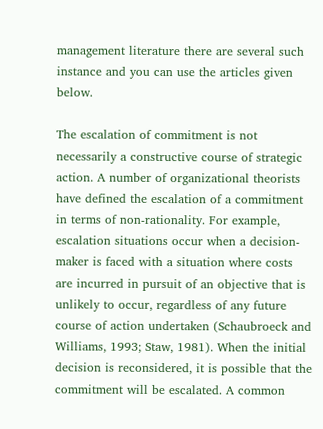management literature there are several such instance and you can use the articles given below.

The escalation of commitment is not necessarily a constructive course of strategic action. A number of organizational theorists have defined the escalation of a commitment in terms of non-rationality. For example, escalation situations occur when a decision-maker is faced with a situation where costs are incurred in pursuit of an objective that is unlikely to occur, regardless of any future course of action undertaken (Schaubroeck and Williams, 1993; Staw, 1981). When the initial decision is reconsidered, it is possible that the commitment will be escalated. A common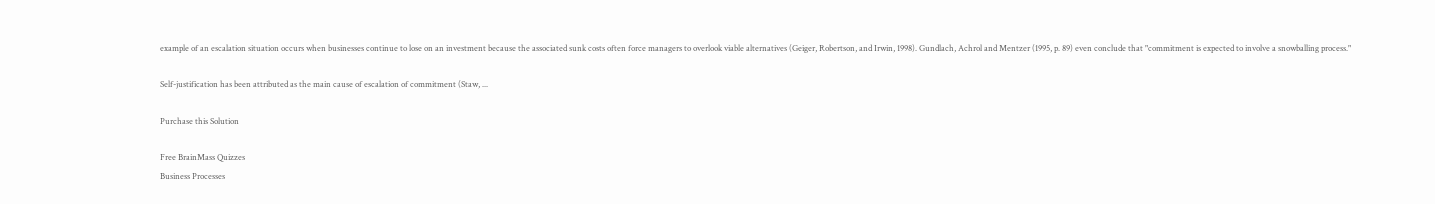example of an escalation situation occurs when businesses continue to lose on an investment because the associated sunk costs often force managers to overlook viable alternatives (Geiger, Robertson, and Irwin, 1998). Gundlach, Achrol and Mentzer (1995, p. 89) even conclude that "commitment is expected to involve a snowballing process."

Self-justification has been attributed as the main cause of escalation of commitment (Staw, ...

Purchase this Solution

Free BrainMass Quizzes
Business Processes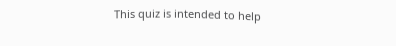This quiz is intended to help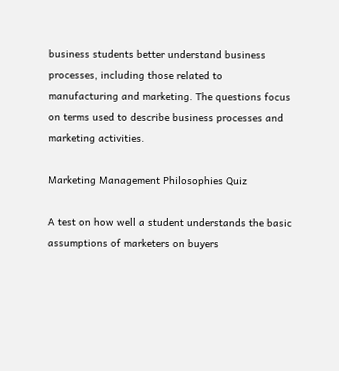business students better understand business processes, including those related to manufacturing and marketing. The questions focus on terms used to describe business processes and marketing activities.

Marketing Management Philosophies Quiz

A test on how well a student understands the basic assumptions of marketers on buyers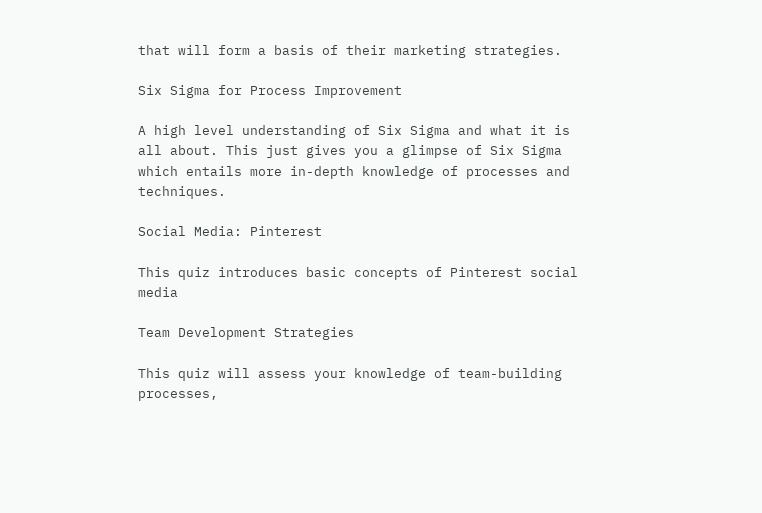that will form a basis of their marketing strategies.

Six Sigma for Process Improvement

A high level understanding of Six Sigma and what it is all about. This just gives you a glimpse of Six Sigma which entails more in-depth knowledge of processes and techniques.

Social Media: Pinterest

This quiz introduces basic concepts of Pinterest social media

Team Development Strategies

This quiz will assess your knowledge of team-building processes,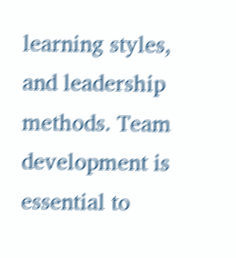learning styles, and leadership methods. Team development is essential to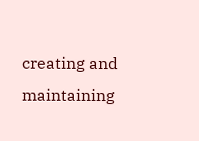creating and maintaining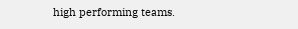high performing teams.